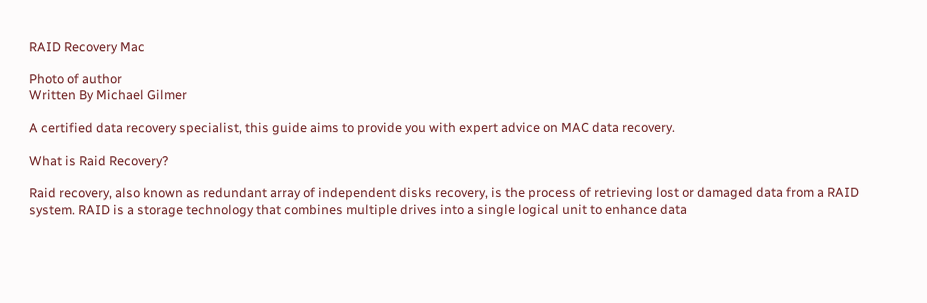RAID Recovery Mac

Photo of author
Written By Michael Gilmer

A certified data recovery specialist, this guide aims to provide you with expert advice on MAC data recovery.

What is Raid Recovery?

Raid recovery, also known as redundant array of independent disks recovery, is the process of retrieving lost or damaged data from a RAID system. RAID is a storage technology that combines multiple drives into a single logical unit to enhance data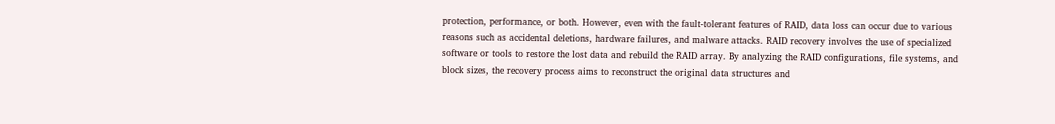protection, performance, or both. However, even with the fault-tolerant features of RAID, data loss can occur due to various reasons such as accidental deletions, hardware failures, and malware attacks. RAID recovery involves the use of specialized software or tools to restore the lost data and rebuild the RAID array. By analyzing the RAID configurations, file systems, and block sizes, the recovery process aims to reconstruct the original data structures and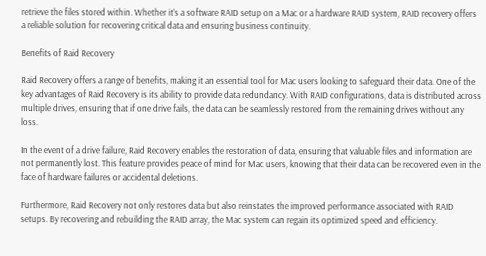retrieve the files stored within. Whether it’s a software RAID setup on a Mac or a hardware RAID system, RAID recovery offers a reliable solution for recovering critical data and ensuring business continuity.

Benefits of Raid Recovery

Raid Recovery offers a range of benefits, making it an essential tool for Mac users looking to safeguard their data. One of the key advantages of Raid Recovery is its ability to provide data redundancy. With RAID configurations, data is distributed across multiple drives, ensuring that if one drive fails, the data can be seamlessly restored from the remaining drives without any loss.

In the event of a drive failure, Raid Recovery enables the restoration of data, ensuring that valuable files and information are not permanently lost. This feature provides peace of mind for Mac users, knowing that their data can be recovered even in the face of hardware failures or accidental deletions.

Furthermore, Raid Recovery not only restores data but also reinstates the improved performance associated with RAID setups. By recovering and rebuilding the RAID array, the Mac system can regain its optimized speed and efficiency.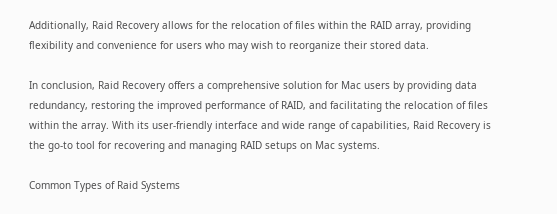Additionally, Raid Recovery allows for the relocation of files within the RAID array, providing flexibility and convenience for users who may wish to reorganize their stored data.

In conclusion, Raid Recovery offers a comprehensive solution for Mac users by providing data redundancy, restoring the improved performance of RAID, and facilitating the relocation of files within the array. With its user-friendly interface and wide range of capabilities, Raid Recovery is the go-to tool for recovering and managing RAID setups on Mac systems.

Common Types of Raid Systems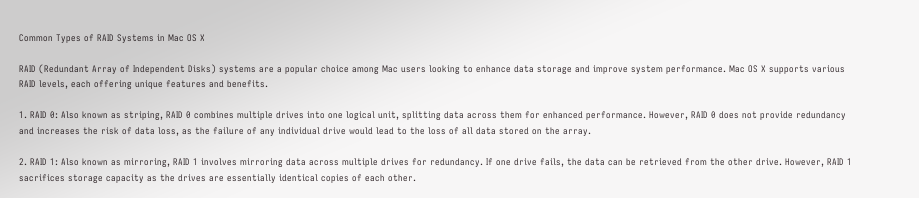Common Types of RAID Systems in Mac OS X

RAID (Redundant Array of Independent Disks) systems are a popular choice among Mac users looking to enhance data storage and improve system performance. Mac OS X supports various RAID levels, each offering unique features and benefits.

1. RAID 0: Also known as striping, RAID 0 combines multiple drives into one logical unit, splitting data across them for enhanced performance. However, RAID 0 does not provide redundancy and increases the risk of data loss, as the failure of any individual drive would lead to the loss of all data stored on the array.

2. RAID 1: Also known as mirroring, RAID 1 involves mirroring data across multiple drives for redundancy. If one drive fails, the data can be retrieved from the other drive. However, RAID 1 sacrifices storage capacity as the drives are essentially identical copies of each other.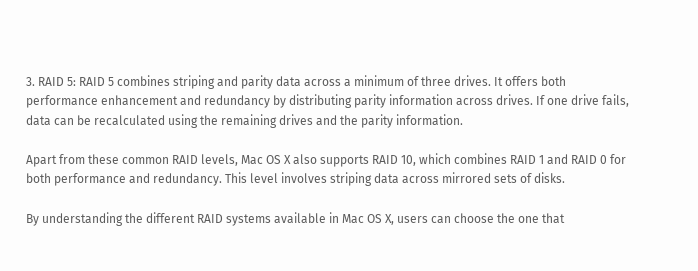3. RAID 5: RAID 5 combines striping and parity data across a minimum of three drives. It offers both performance enhancement and redundancy by distributing parity information across drives. If one drive fails, data can be recalculated using the remaining drives and the parity information.

Apart from these common RAID levels, Mac OS X also supports RAID 10, which combines RAID 1 and RAID 0 for both performance and redundancy. This level involves striping data across mirrored sets of disks.

By understanding the different RAID systems available in Mac OS X, users can choose the one that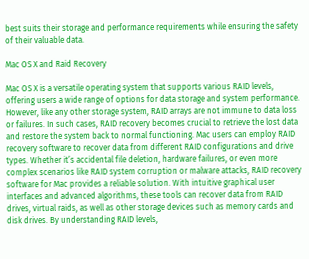best suits their storage and performance requirements while ensuring the safety of their valuable data.

Mac OS X and Raid Recovery

Mac OS X is a versatile operating system that supports various RAID levels, offering users a wide range of options for data storage and system performance. However, like any other storage system, RAID arrays are not immune to data loss or failures. In such cases, RAID recovery becomes crucial to retrieve the lost data and restore the system back to normal functioning. Mac users can employ RAID recovery software to recover data from different RAID configurations and drive types. Whether it’s accidental file deletion, hardware failures, or even more complex scenarios like RAID system corruption or malware attacks, RAID recovery software for Mac provides a reliable solution. With intuitive graphical user interfaces and advanced algorithms, these tools can recover data from RAID drives, virtual raids, as well as other storage devices such as memory cards and disk drives. By understanding RAID levels,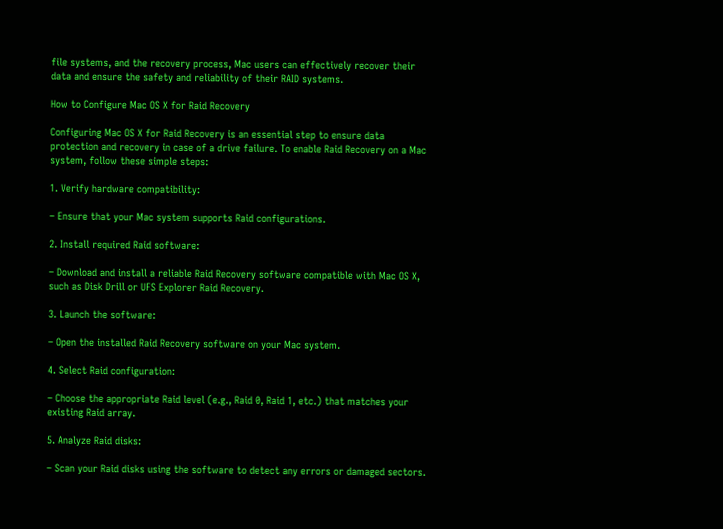file systems, and the recovery process, Mac users can effectively recover their data and ensure the safety and reliability of their RAID systems.

How to Configure Mac OS X for Raid Recovery

Configuring Mac OS X for Raid Recovery is an essential step to ensure data protection and recovery in case of a drive failure. To enable Raid Recovery on a Mac system, follow these simple steps:

1. Verify hardware compatibility:

– Ensure that your Mac system supports Raid configurations.

2. Install required Raid software:

– Download and install a reliable Raid Recovery software compatible with Mac OS X, such as Disk Drill or UFS Explorer Raid Recovery.

3. Launch the software:

– Open the installed Raid Recovery software on your Mac system.

4. Select Raid configuration:

– Choose the appropriate Raid level (e.g., Raid 0, Raid 1, etc.) that matches your existing Raid array.

5. Analyze Raid disks:

– Scan your Raid disks using the software to detect any errors or damaged sectors.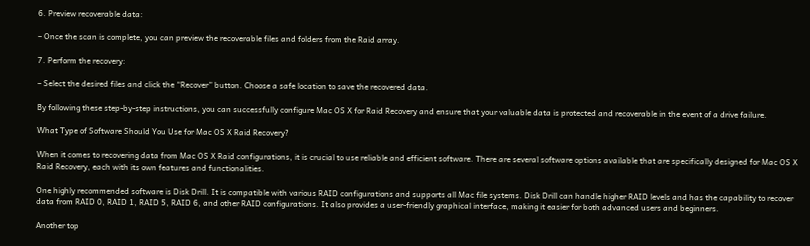6. Preview recoverable data:

– Once the scan is complete, you can preview the recoverable files and folders from the Raid array.

7. Perform the recovery:

– Select the desired files and click the “Recover” button. Choose a safe location to save the recovered data.

By following these step-by-step instructions, you can successfully configure Mac OS X for Raid Recovery and ensure that your valuable data is protected and recoverable in the event of a drive failure.

What Type of Software Should You Use for Mac OS X Raid Recovery?

When it comes to recovering data from Mac OS X Raid configurations, it is crucial to use reliable and efficient software. There are several software options available that are specifically designed for Mac OS X Raid Recovery, each with its own features and functionalities.

One highly recommended software is Disk Drill. It is compatible with various RAID configurations and supports all Mac file systems. Disk Drill can handle higher RAID levels and has the capability to recover data from RAID 0, RAID 1, RAID 5, RAID 6, and other RAID configurations. It also provides a user-friendly graphical interface, making it easier for both advanced users and beginners.

Another top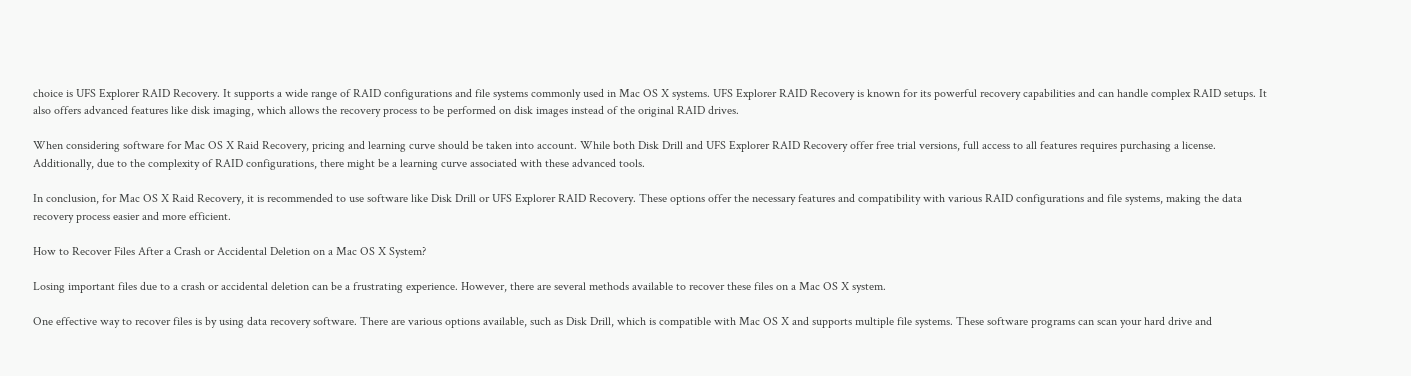choice is UFS Explorer RAID Recovery. It supports a wide range of RAID configurations and file systems commonly used in Mac OS X systems. UFS Explorer RAID Recovery is known for its powerful recovery capabilities and can handle complex RAID setups. It also offers advanced features like disk imaging, which allows the recovery process to be performed on disk images instead of the original RAID drives.

When considering software for Mac OS X Raid Recovery, pricing and learning curve should be taken into account. While both Disk Drill and UFS Explorer RAID Recovery offer free trial versions, full access to all features requires purchasing a license. Additionally, due to the complexity of RAID configurations, there might be a learning curve associated with these advanced tools.

In conclusion, for Mac OS X Raid Recovery, it is recommended to use software like Disk Drill or UFS Explorer RAID Recovery. These options offer the necessary features and compatibility with various RAID configurations and file systems, making the data recovery process easier and more efficient.

How to Recover Files After a Crash or Accidental Deletion on a Mac OS X System?

Losing important files due to a crash or accidental deletion can be a frustrating experience. However, there are several methods available to recover these files on a Mac OS X system.

One effective way to recover files is by using data recovery software. There are various options available, such as Disk Drill, which is compatible with Mac OS X and supports multiple file systems. These software programs can scan your hard drive and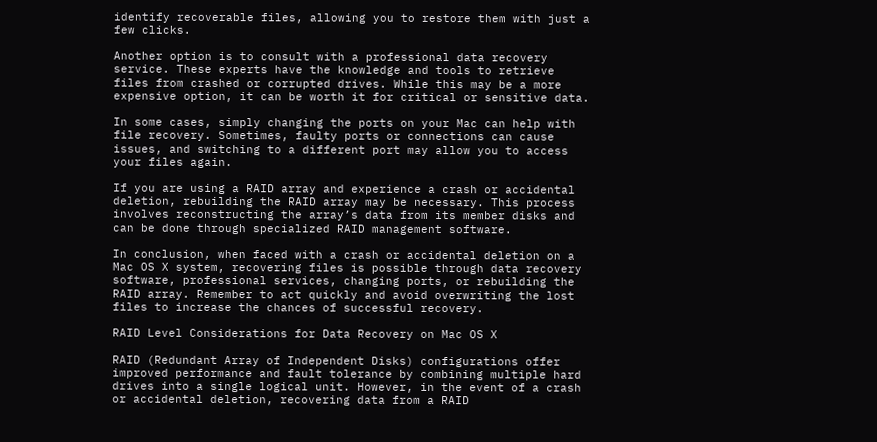identify recoverable files, allowing you to restore them with just a few clicks.

Another option is to consult with a professional data recovery service. These experts have the knowledge and tools to retrieve files from crashed or corrupted drives. While this may be a more expensive option, it can be worth it for critical or sensitive data.

In some cases, simply changing the ports on your Mac can help with file recovery. Sometimes, faulty ports or connections can cause issues, and switching to a different port may allow you to access your files again.

If you are using a RAID array and experience a crash or accidental deletion, rebuilding the RAID array may be necessary. This process involves reconstructing the array’s data from its member disks and can be done through specialized RAID management software.

In conclusion, when faced with a crash or accidental deletion on a Mac OS X system, recovering files is possible through data recovery software, professional services, changing ports, or rebuilding the RAID array. Remember to act quickly and avoid overwriting the lost files to increase the chances of successful recovery.

RAID Level Considerations for Data Recovery on Mac OS X

RAID (Redundant Array of Independent Disks) configurations offer improved performance and fault tolerance by combining multiple hard drives into a single logical unit. However, in the event of a crash or accidental deletion, recovering data from a RAID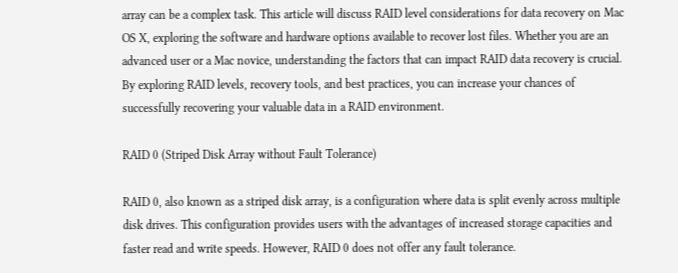array can be a complex task. This article will discuss RAID level considerations for data recovery on Mac OS X, exploring the software and hardware options available to recover lost files. Whether you are an advanced user or a Mac novice, understanding the factors that can impact RAID data recovery is crucial. By exploring RAID levels, recovery tools, and best practices, you can increase your chances of successfully recovering your valuable data in a RAID environment.

RAID 0 (Striped Disk Array without Fault Tolerance)

RAID 0, also known as a striped disk array, is a configuration where data is split evenly across multiple disk drives. This configuration provides users with the advantages of increased storage capacities and faster read and write speeds. However, RAID 0 does not offer any fault tolerance.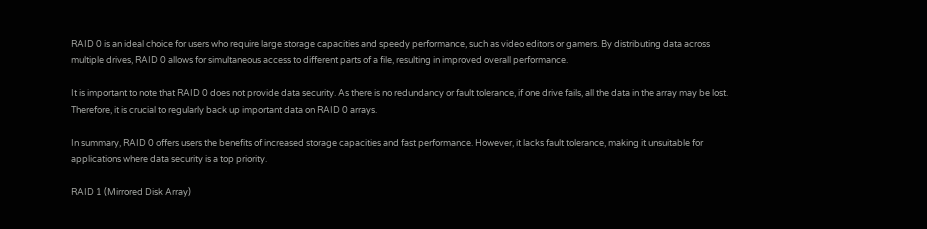RAID 0 is an ideal choice for users who require large storage capacities and speedy performance, such as video editors or gamers. By distributing data across multiple drives, RAID 0 allows for simultaneous access to different parts of a file, resulting in improved overall performance.

It is important to note that RAID 0 does not provide data security. As there is no redundancy or fault tolerance, if one drive fails, all the data in the array may be lost. Therefore, it is crucial to regularly back up important data on RAID 0 arrays.

In summary, RAID 0 offers users the benefits of increased storage capacities and fast performance. However, it lacks fault tolerance, making it unsuitable for applications where data security is a top priority.

RAID 1 (Mirrored Disk Array)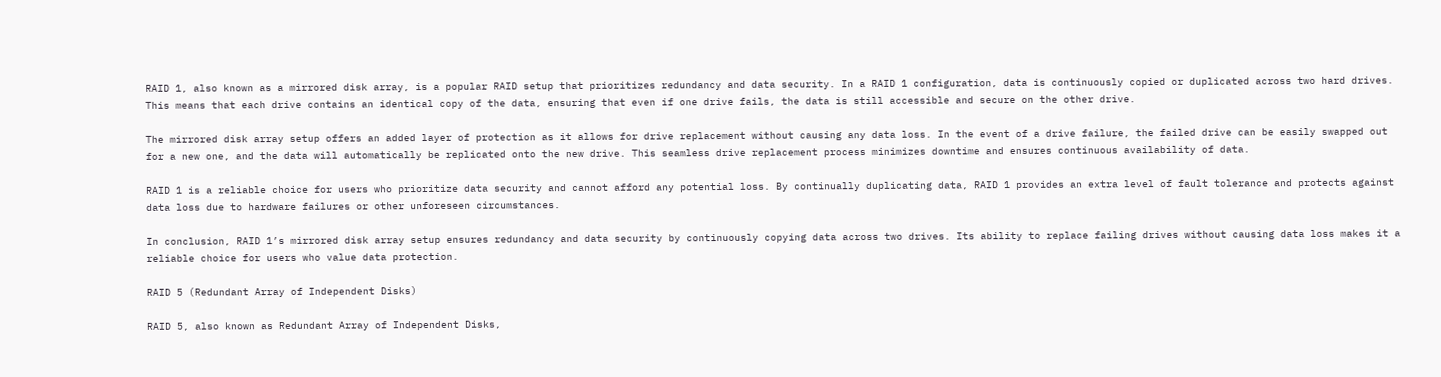RAID 1, also known as a mirrored disk array, is a popular RAID setup that prioritizes redundancy and data security. In a RAID 1 configuration, data is continuously copied or duplicated across two hard drives. This means that each drive contains an identical copy of the data, ensuring that even if one drive fails, the data is still accessible and secure on the other drive.

The mirrored disk array setup offers an added layer of protection as it allows for drive replacement without causing any data loss. In the event of a drive failure, the failed drive can be easily swapped out for a new one, and the data will automatically be replicated onto the new drive. This seamless drive replacement process minimizes downtime and ensures continuous availability of data.

RAID 1 is a reliable choice for users who prioritize data security and cannot afford any potential loss. By continually duplicating data, RAID 1 provides an extra level of fault tolerance and protects against data loss due to hardware failures or other unforeseen circumstances.

In conclusion, RAID 1’s mirrored disk array setup ensures redundancy and data security by continuously copying data across two drives. Its ability to replace failing drives without causing data loss makes it a reliable choice for users who value data protection.

RAID 5 (Redundant Array of Independent Disks)

RAID 5, also known as Redundant Array of Independent Disks,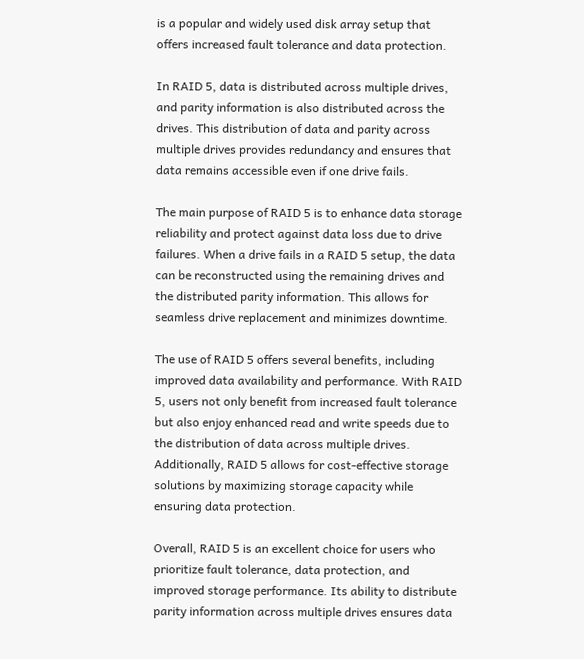is a popular and widely used disk array setup that offers increased fault tolerance and data protection.

In RAID 5, data is distributed across multiple drives, and parity information is also distributed across the drives. This distribution of data and parity across multiple drives provides redundancy and ensures that data remains accessible even if one drive fails.

The main purpose of RAID 5 is to enhance data storage reliability and protect against data loss due to drive failures. When a drive fails in a RAID 5 setup, the data can be reconstructed using the remaining drives and the distributed parity information. This allows for seamless drive replacement and minimizes downtime.

The use of RAID 5 offers several benefits, including improved data availability and performance. With RAID 5, users not only benefit from increased fault tolerance but also enjoy enhanced read and write speeds due to the distribution of data across multiple drives. Additionally, RAID 5 allows for cost-effective storage solutions by maximizing storage capacity while ensuring data protection.

Overall, RAID 5 is an excellent choice for users who prioritize fault tolerance, data protection, and improved storage performance. Its ability to distribute parity information across multiple drives ensures data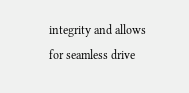integrity and allows for seamless drive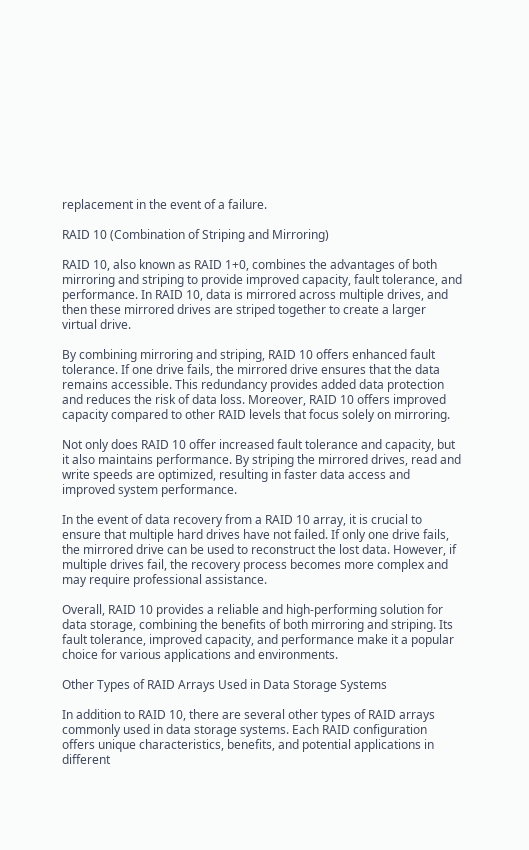replacement in the event of a failure.

RAID 10 (Combination of Striping and Mirroring)

RAID 10, also known as RAID 1+0, combines the advantages of both mirroring and striping to provide improved capacity, fault tolerance, and performance. In RAID 10, data is mirrored across multiple drives, and then these mirrored drives are striped together to create a larger virtual drive.

By combining mirroring and striping, RAID 10 offers enhanced fault tolerance. If one drive fails, the mirrored drive ensures that the data remains accessible. This redundancy provides added data protection and reduces the risk of data loss. Moreover, RAID 10 offers improved capacity compared to other RAID levels that focus solely on mirroring.

Not only does RAID 10 offer increased fault tolerance and capacity, but it also maintains performance. By striping the mirrored drives, read and write speeds are optimized, resulting in faster data access and improved system performance.

In the event of data recovery from a RAID 10 array, it is crucial to ensure that multiple hard drives have not failed. If only one drive fails, the mirrored drive can be used to reconstruct the lost data. However, if multiple drives fail, the recovery process becomes more complex and may require professional assistance.

Overall, RAID 10 provides a reliable and high-performing solution for data storage, combining the benefits of both mirroring and striping. Its fault tolerance, improved capacity, and performance make it a popular choice for various applications and environments.

Other Types of RAID Arrays Used in Data Storage Systems

In addition to RAID 10, there are several other types of RAID arrays commonly used in data storage systems. Each RAID configuration offers unique characteristics, benefits, and potential applications in different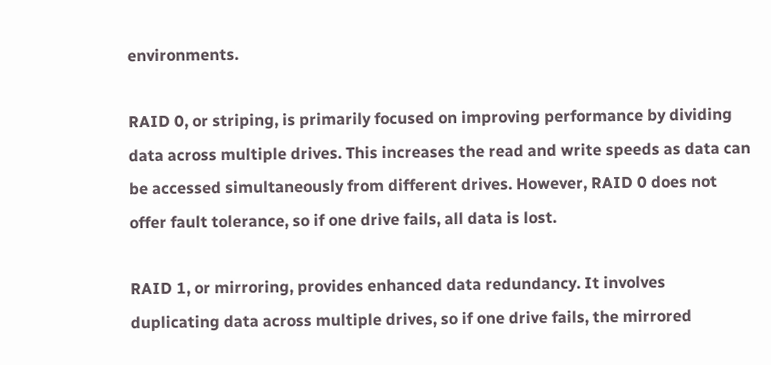environments.

RAID 0, or striping, is primarily focused on improving performance by dividing data across multiple drives. This increases the read and write speeds as data can be accessed simultaneously from different drives. However, RAID 0 does not offer fault tolerance, so if one drive fails, all data is lost.

RAID 1, or mirroring, provides enhanced data redundancy. It involves duplicating data across multiple drives, so if one drive fails, the mirrored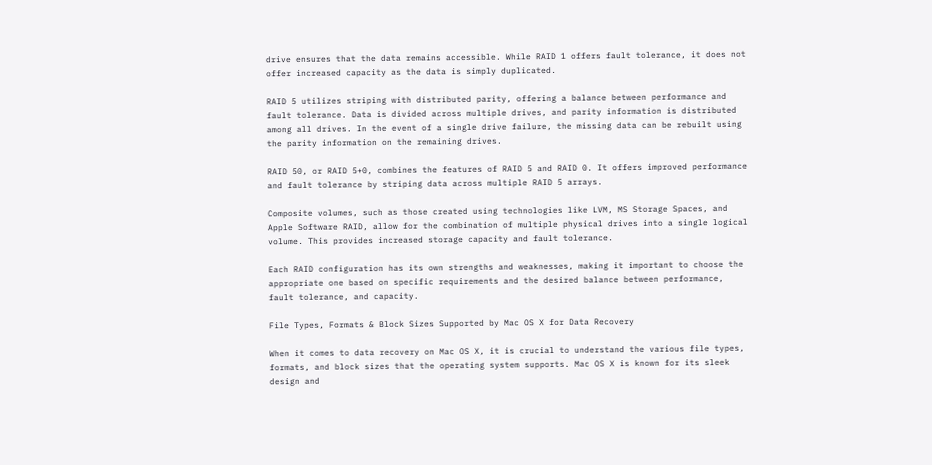drive ensures that the data remains accessible. While RAID 1 offers fault tolerance, it does not offer increased capacity as the data is simply duplicated.

RAID 5 utilizes striping with distributed parity, offering a balance between performance and fault tolerance. Data is divided across multiple drives, and parity information is distributed among all drives. In the event of a single drive failure, the missing data can be rebuilt using the parity information on the remaining drives.

RAID 50, or RAID 5+0, combines the features of RAID 5 and RAID 0. It offers improved performance and fault tolerance by striping data across multiple RAID 5 arrays.

Composite volumes, such as those created using technologies like LVM, MS Storage Spaces, and Apple Software RAID, allow for the combination of multiple physical drives into a single logical volume. This provides increased storage capacity and fault tolerance.

Each RAID configuration has its own strengths and weaknesses, making it important to choose the appropriate one based on specific requirements and the desired balance between performance, fault tolerance, and capacity.

File Types, Formats & Block Sizes Supported by Mac OS X for Data Recovery

When it comes to data recovery on Mac OS X, it is crucial to understand the various file types, formats, and block sizes that the operating system supports. Mac OS X is known for its sleek design and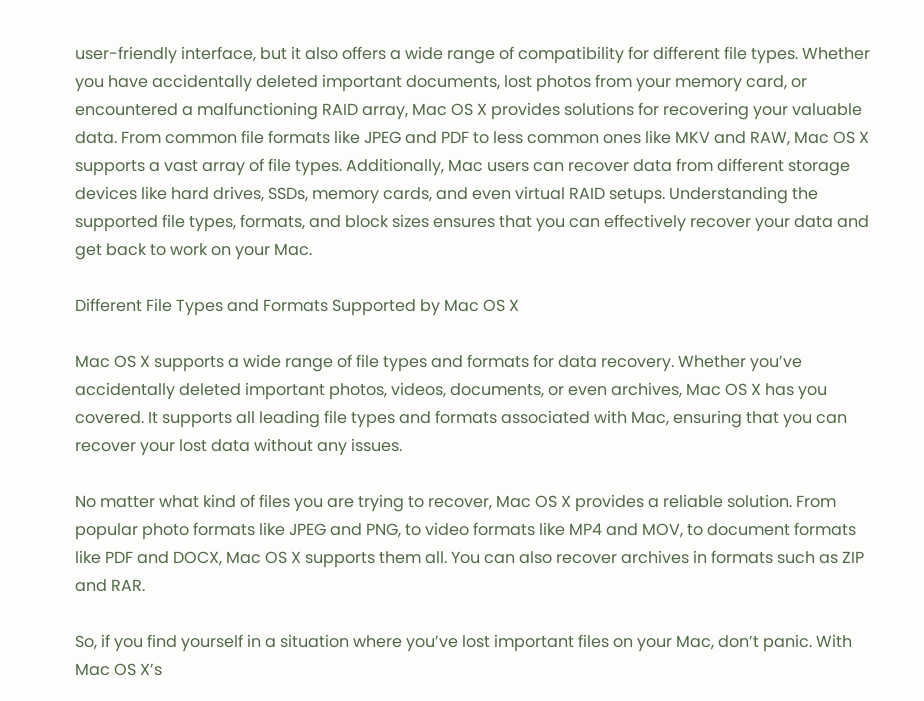user-friendly interface, but it also offers a wide range of compatibility for different file types. Whether you have accidentally deleted important documents, lost photos from your memory card, or encountered a malfunctioning RAID array, Mac OS X provides solutions for recovering your valuable data. From common file formats like JPEG and PDF to less common ones like MKV and RAW, Mac OS X supports a vast array of file types. Additionally, Mac users can recover data from different storage devices like hard drives, SSDs, memory cards, and even virtual RAID setups. Understanding the supported file types, formats, and block sizes ensures that you can effectively recover your data and get back to work on your Mac.

Different File Types and Formats Supported by Mac OS X

Mac OS X supports a wide range of file types and formats for data recovery. Whether you’ve accidentally deleted important photos, videos, documents, or even archives, Mac OS X has you covered. It supports all leading file types and formats associated with Mac, ensuring that you can recover your lost data without any issues.

No matter what kind of files you are trying to recover, Mac OS X provides a reliable solution. From popular photo formats like JPEG and PNG, to video formats like MP4 and MOV, to document formats like PDF and DOCX, Mac OS X supports them all. You can also recover archives in formats such as ZIP and RAR.

So, if you find yourself in a situation where you’ve lost important files on your Mac, don’t panic. With Mac OS X’s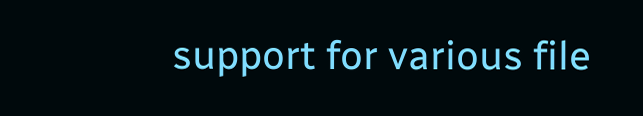support for various file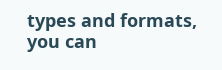types and formats, you can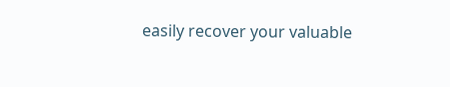easily recover your valuable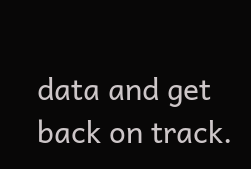data and get back on track.